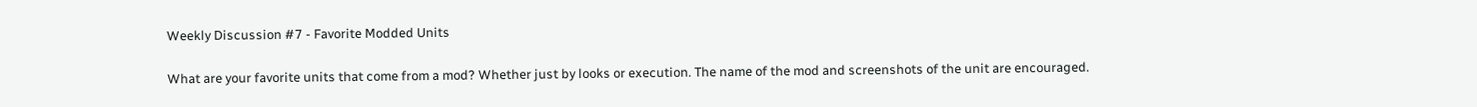Weekly Discussion #7 - Favorite Modded Units

What are your favorite units that come from a mod? Whether just by looks or execution. The name of the mod and screenshots of the unit are encouraged.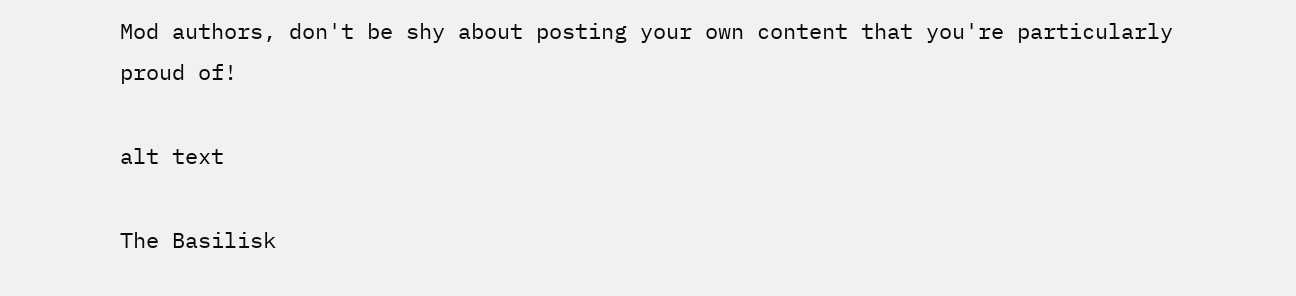Mod authors, don't be shy about posting your own content that you're particularly proud of!

alt text

The Basilisk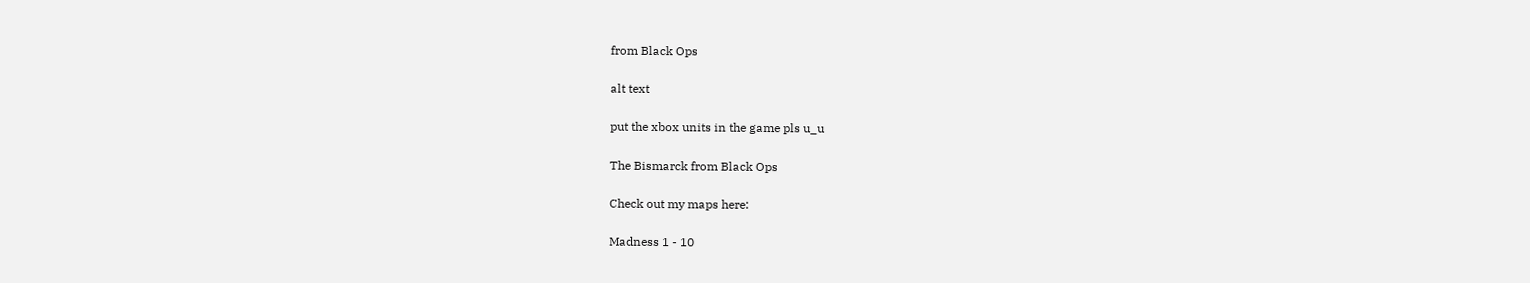from Black Ops

alt text

put the xbox units in the game pls u_u

The Bismarck from Black Ops

Check out my maps here:

Madness 1 - 10